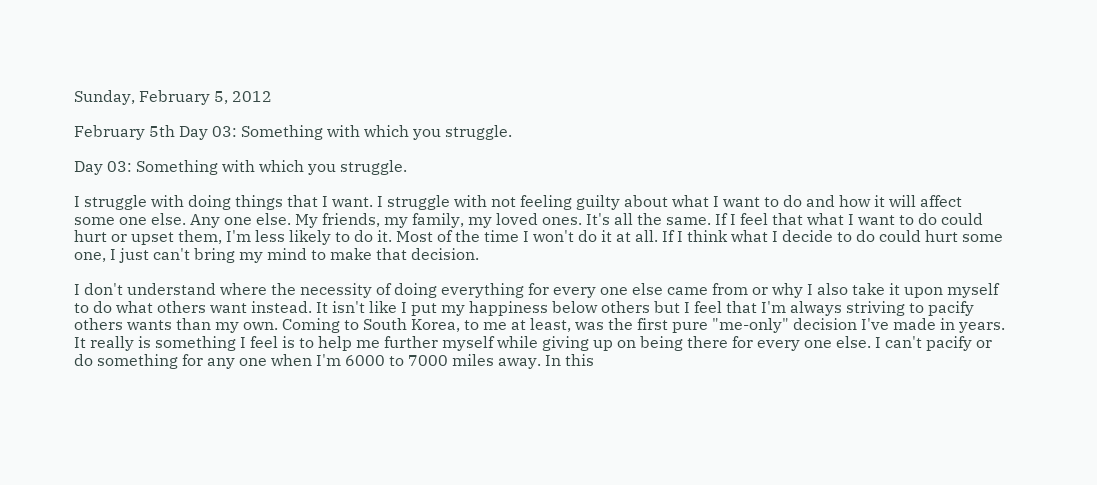Sunday, February 5, 2012

February 5th Day 03: Something with which you struggle.

Day 03: Something with which you struggle.

I struggle with doing things that I want. I struggle with not feeling guilty about what I want to do and how it will affect some one else. Any one else. My friends, my family, my loved ones. It's all the same. If I feel that what I want to do could hurt or upset them, I'm less likely to do it. Most of the time I won't do it at all. If I think what I decide to do could hurt some one, I just can't bring my mind to make that decision.

I don't understand where the necessity of doing everything for every one else came from or why I also take it upon myself to do what others want instead. It isn't like I put my happiness below others but I feel that I'm always striving to pacify others wants than my own. Coming to South Korea, to me at least, was the first pure "me-only" decision I've made in years.  It really is something I feel is to help me further myself while giving up on being there for every one else. I can't pacify or do something for any one when I'm 6000 to 7000 miles away. In this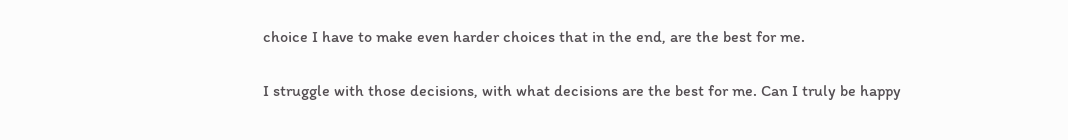choice I have to make even harder choices that in the end, are the best for me.

I struggle with those decisions, with what decisions are the best for me. Can I truly be happy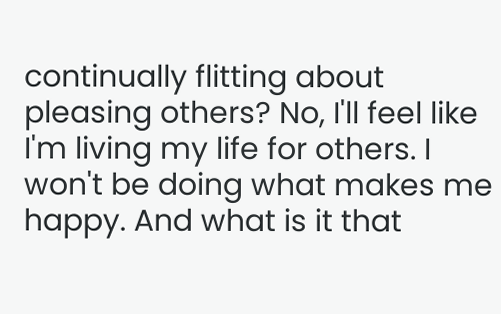continually flitting about pleasing others? No, I'll feel like I'm living my life for others. I won't be doing what makes me happy. And what is it that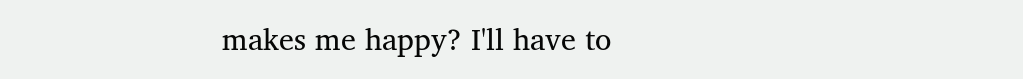makes me happy? I'll have to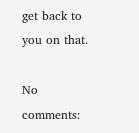get back to you on that.

No comments: